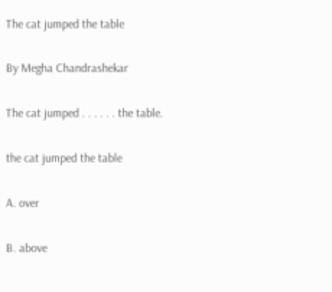The cat jumped the table

By Megha Chandrashekar

The cat jumped . . . . . . the table.

the cat jumped the table

A. over

B. above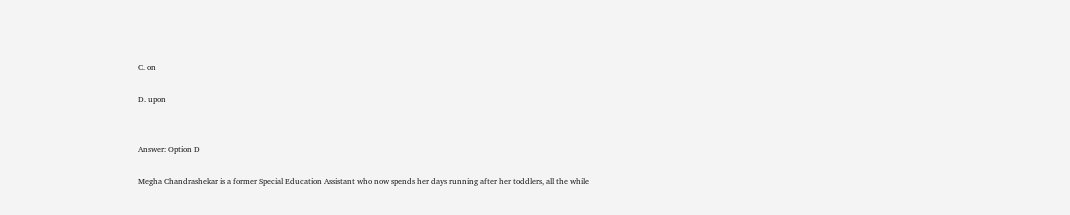C. on

D. upon


Answer: Option D

Megha Chandrashekar is a former Special Education Assistant who now spends her days running after her toddlers, all the while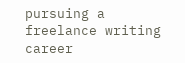pursuing a freelance writing career